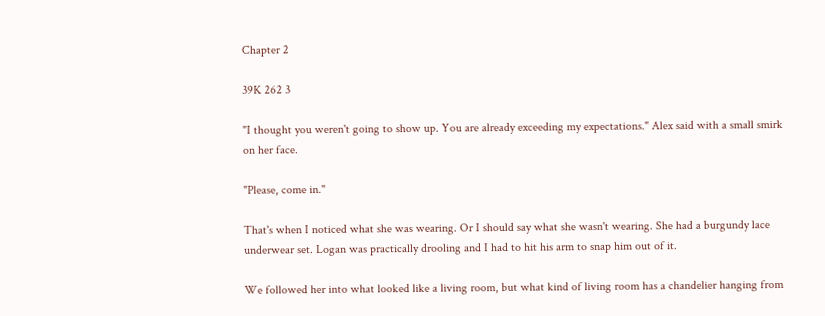Chapter 2

39K 262 3

"I thought you weren't going to show up. You are already exceeding my expectations." Alex said with a small smirk on her face.

"Please, come in."

That's when I noticed what she was wearing. Or I should say what she wasn't wearing. She had a burgundy lace underwear set. Logan was practically drooling and I had to hit his arm to snap him out of it.

We followed her into what looked like a living room, but what kind of living room has a chandelier hanging from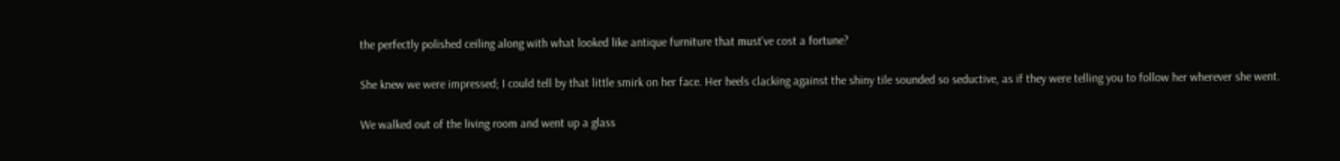the perfectly polished ceiling along with what looked like antique furniture that must've cost a fortune?

She knew we were impressed; I could tell by that little smirk on her face. Her heels clacking against the shiny tile sounded so seductive, as if they were telling you to follow her wherever she went.

We walked out of the living room and went up a glass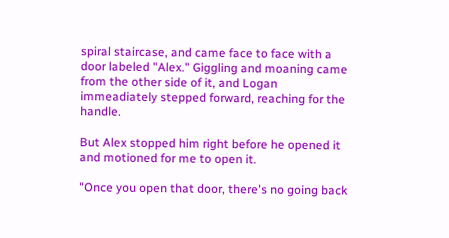spiral staircase, and came face to face with a door labeled "Alex." Giggling and moaning came from the other side of it, and Logan immeadiately stepped forward, reaching for the handle.

But Alex stopped him right before he opened it and motioned for me to open it.

"Once you open that door, there's no going back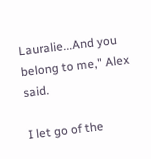Lauralie...And you belong to me," Alex said.

I let go of the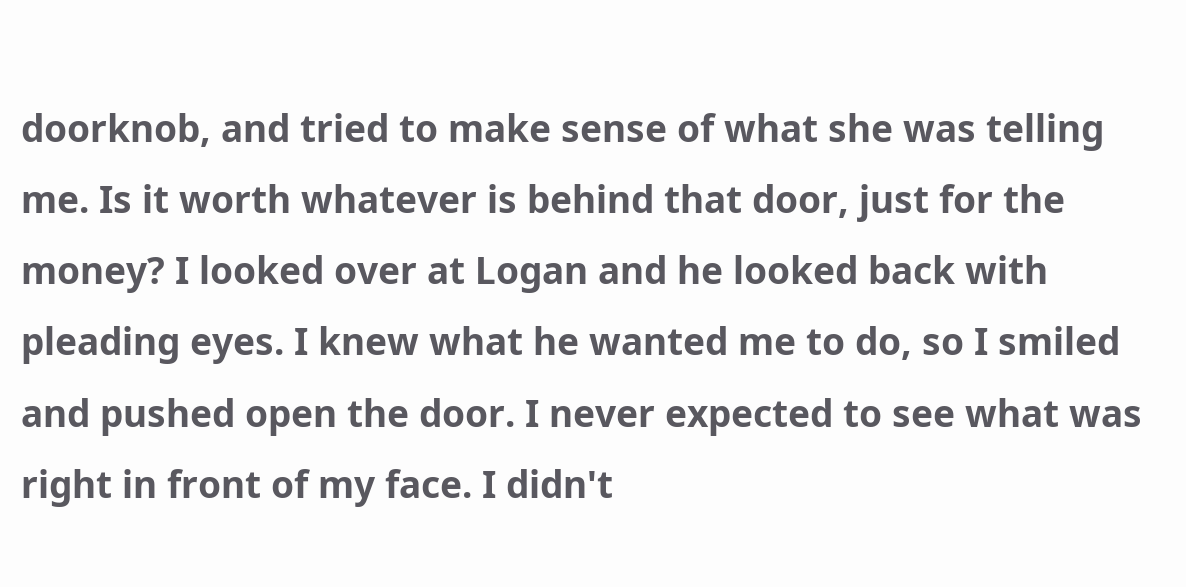doorknob, and tried to make sense of what she was telling me. Is it worth whatever is behind that door, just for the money? I looked over at Logan and he looked back with pleading eyes. I knew what he wanted me to do, so I smiled and pushed open the door. I never expected to see what was right in front of my face. I didn't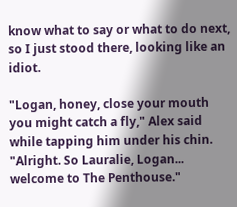know what to say or what to do next, so I just stood there, looking like an idiot.

"Logan, honey, close your mouth you might catch a fly," Alex said while tapping him under his chin.
"Alright. So Lauralie, Logan... welcome to The Penthouse."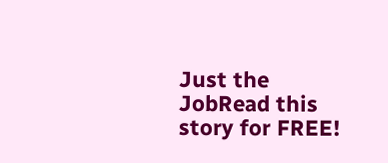Just the JobRead this story for FREE!